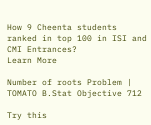How 9 Cheenta students ranked in top 100 in ISI and CMI Entrances?
Learn More

Number of roots Problem | TOMATO B.Stat Objective 712

Try this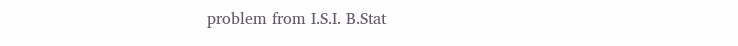problem from I.S.I. B.Stat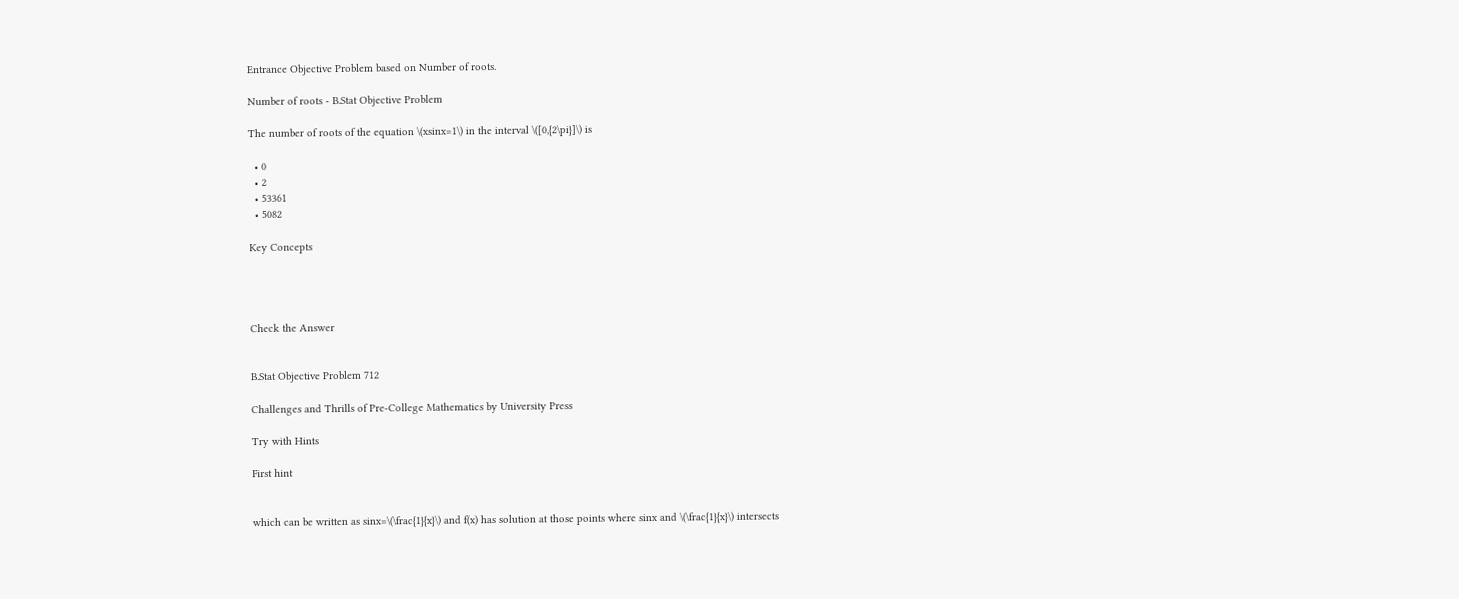Entrance Objective Problem based on Number of roots.

Number of roots - B.Stat Objective Problem

The number of roots of the equation \(xsinx=1\) in the interval \([0,{2\pi}]\) is

  • 0
  • 2
  • 53361
  • 5082

Key Concepts




Check the Answer


B.Stat Objective Problem 712

Challenges and Thrills of Pre-College Mathematics by University Press

Try with Hints

First hint


which can be written as sinx=\(\frac{1}{x}\) and f(x) has solution at those points where sinx and \(\frac{1}{x}\) intersects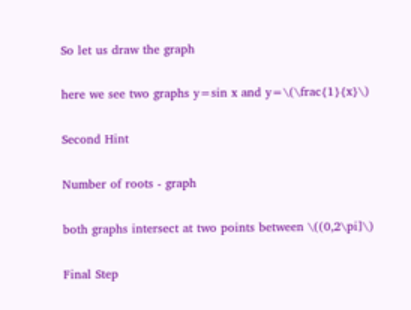So let us draw the graph

here we see two graphs y=sin x and y=\(\frac{1}{x}\)

Second Hint

Number of roots - graph

both graphs intersect at two points between \((0,2\pi]\)

Final Step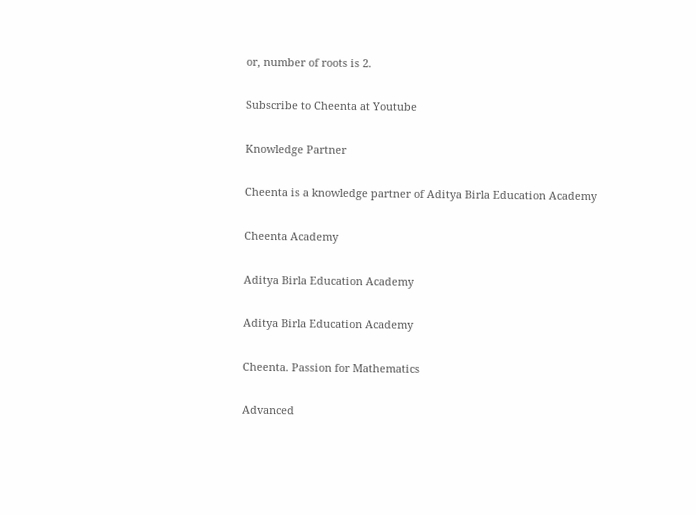or, number of roots is 2.

Subscribe to Cheenta at Youtube

Knowledge Partner

Cheenta is a knowledge partner of Aditya Birla Education Academy

Cheenta Academy

Aditya Birla Education Academy

Aditya Birla Education Academy

Cheenta. Passion for Mathematics

Advanced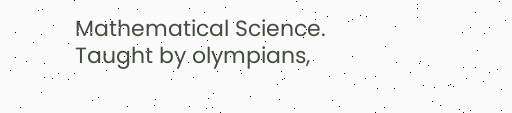Mathematical Science. Taught by olympians,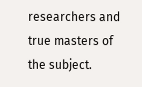researchers and true masters of the subject.